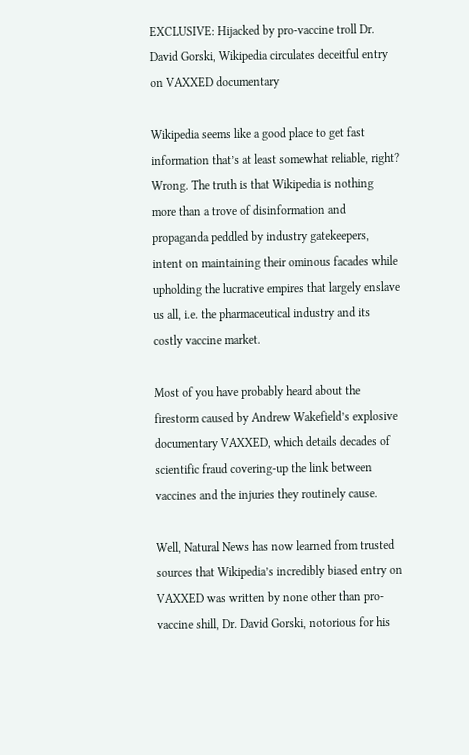EXCLUSIVE: Hijacked by pro-vaccine troll Dr. David Gorski, Wikipedia circulates deceitful entry on VAXXED documentary

Wikipedia seems like a good place to get fast information that’s at least somewhat reliable, right? Wrong. The truth is that Wikipedia is nothing more than a trove of disinformation and propaganda peddled by industry gatekeepers, intent on maintaining their ominous facades while upholding the lucrative empires that largely enslave us all, i.e. the pharmaceutical industry and its costly vaccine market.

Most of you have probably heard about the firestorm caused by Andrew Wakefield’s explosive documentary VAXXED, which details decades of scientific fraud covering-up the link between vaccines and the injuries they routinely cause.

Well, Natural News has now learned from trusted sources that Wikipedia’s incredibly biased entry on VAXXED was written by none other than pro-vaccine shill, Dr. David Gorski, notorious for his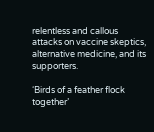relentless and callous attacks on vaccine skeptics, alternative medicine, and its supporters.

‘Birds of a feather flock together’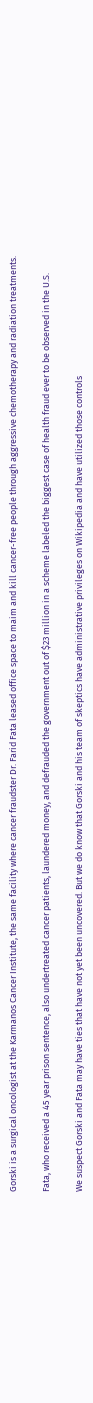Gorski is a surgical oncologist at the Karmanos Cancer Institute, the same facility where cancer fraudster Dr. Farid Fata leased office space to maim and kill cancer-free people through aggressive chemotherapy and radiation treatments.

Fata, who received a 45 year prison sentence, also undertreated cancer patients, laundered money, and defrauded the government out of $23 million in a scheme labeled the biggest case of health fraud ever to be observed in the U.S.

We suspect Gorski and Fata may have ties that have not yet been uncovered. But we do know that Gorski and his team of skeptics have administrative privileges on Wikipedia and have utilized those controls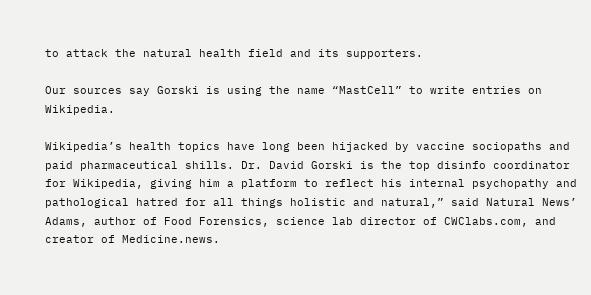to attack the natural health field and its supporters.

Our sources say Gorski is using the name “MastCell” to write entries on Wikipedia.

Wikipedia’s health topics have long been hijacked by vaccine sociopaths and paid pharmaceutical shills. Dr. David Gorski is the top disinfo coordinator for Wikipedia, giving him a platform to reflect his internal psychopathy and pathological hatred for all things holistic and natural,” said Natural News’ Adams, author of Food Forensics, science lab director of CWClabs.com, and creator of Medicine.news.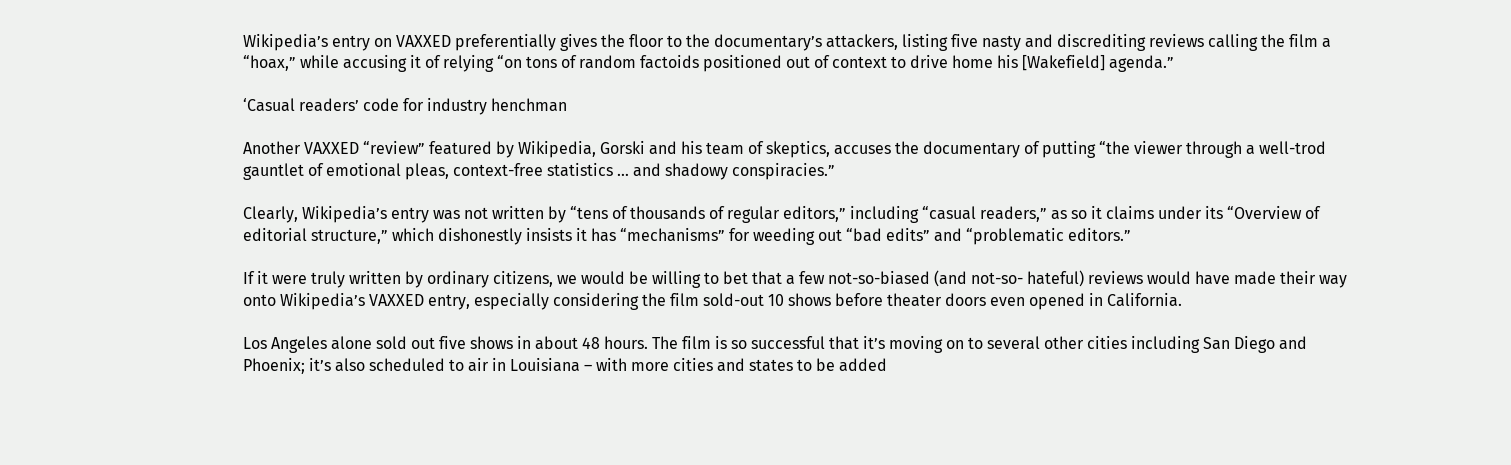Wikipedia’s entry on VAXXED preferentially gives the floor to the documentary’s attackers, listing five nasty and discrediting reviews calling the film a “hoax,” while accusing it of relying “on tons of random factoids positioned out of context to drive home his [Wakefield] agenda.”

‘Casual readers’ code for industry henchman

Another VAXXED “review” featured by Wikipedia, Gorski and his team of skeptics, accuses the documentary of putting “the viewer through a well-trod gauntlet of emotional pleas, context-free statistics … and shadowy conspiracies.”

Clearly, Wikipedia’s entry was not written by “tens of thousands of regular editors,” including “casual readers,” as so it claims under its “Overview of editorial structure,” which dishonestly insists it has “mechanisms” for weeding out “bad edits” and “problematic editors.”

If it were truly written by ordinary citizens, we would be willing to bet that a few not-so-biased (and not-so- hateful) reviews would have made their way onto Wikipedia’s VAXXED entry, especially considering the film sold-out 10 shows before theater doors even opened in California.

Los Angeles alone sold out five shows in about 48 hours. The film is so successful that it’s moving on to several other cities including San Diego and Phoenix; it’s also scheduled to air in Louisiana – with more cities and states to be added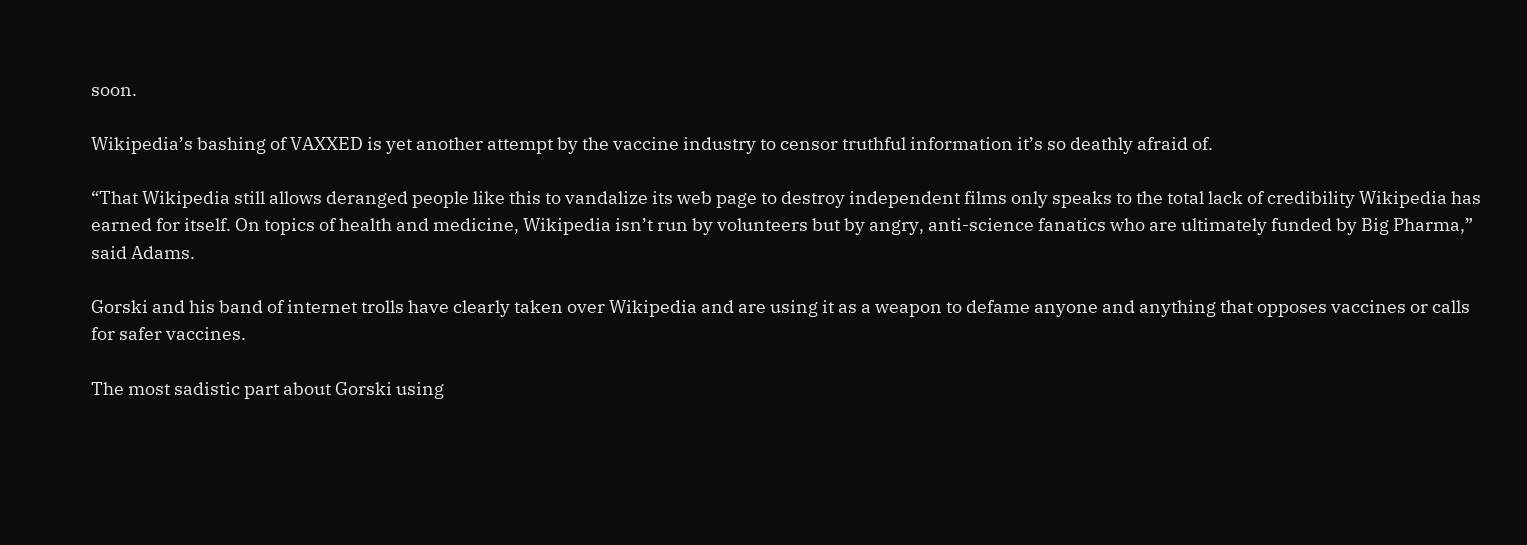soon.

Wikipedia’s bashing of VAXXED is yet another attempt by the vaccine industry to censor truthful information it’s so deathly afraid of.

“That Wikipedia still allows deranged people like this to vandalize its web page to destroy independent films only speaks to the total lack of credibility Wikipedia has earned for itself. On topics of health and medicine, Wikipedia isn’t run by volunteers but by angry, anti-science fanatics who are ultimately funded by Big Pharma,” said Adams.

Gorski and his band of internet trolls have clearly taken over Wikipedia and are using it as a weapon to defame anyone and anything that opposes vaccines or calls for safer vaccines.

The most sadistic part about Gorski using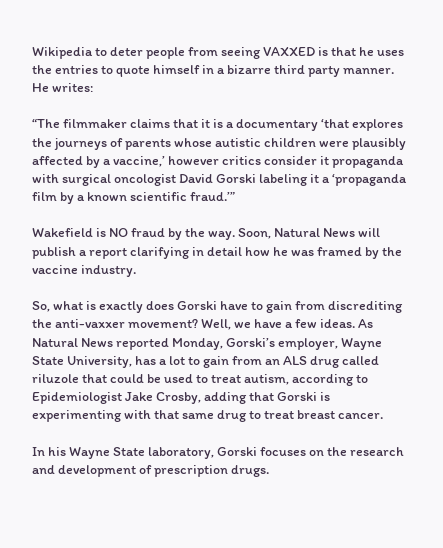Wikipedia to deter people from seeing VAXXED is that he uses the entries to quote himself in a bizarre third party manner. He writes:

“The filmmaker claims that it is a documentary ‘that explores the journeys of parents whose autistic children were plausibly affected by a vaccine,’ however critics consider it propaganda with surgical oncologist David Gorski labeling it a ‘propaganda film by a known scientific fraud.’”

Wakefield is NO fraud by the way. Soon, Natural News will publish a report clarifying in detail how he was framed by the vaccine industry.

So, what is exactly does Gorski have to gain from discrediting the anti-vaxxer movement? Well, we have a few ideas. As Natural News reported Monday, Gorski’s employer, Wayne State University, has a lot to gain from an ALS drug called riluzole that could be used to treat autism, according to Epidemiologist Jake Crosby, adding that Gorski is experimenting with that same drug to treat breast cancer.

In his Wayne State laboratory, Gorski focuses on the research and development of prescription drugs.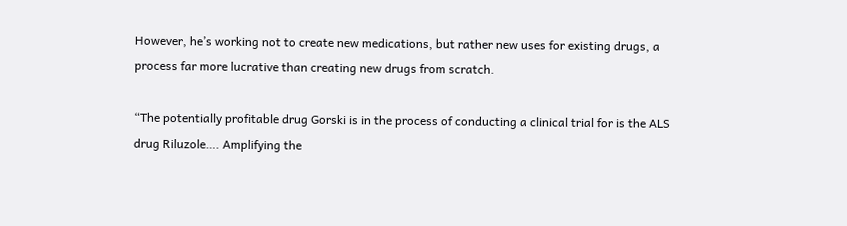However, he’s working not to create new medications, but rather new uses for existing drugs, a process far more lucrative than creating new drugs from scratch.

“The potentially profitable drug Gorski is in the process of conducting a clinical trial for is the ALS drug Riluzole…. Amplifying the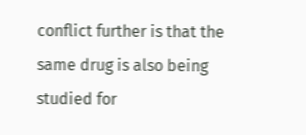conflict further is that the same drug is also being studied for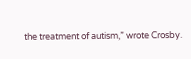the treatment of autism,” wrote Crosby.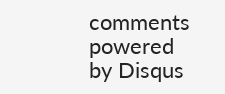comments powered by Disqus